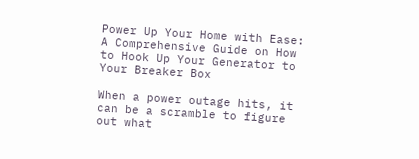Power Up Your Home with Ease: A Comprehensive Guide on How to Hook Up Your Generator to Your Breaker Box

When a power outage hits, it can be a scramble to figure out what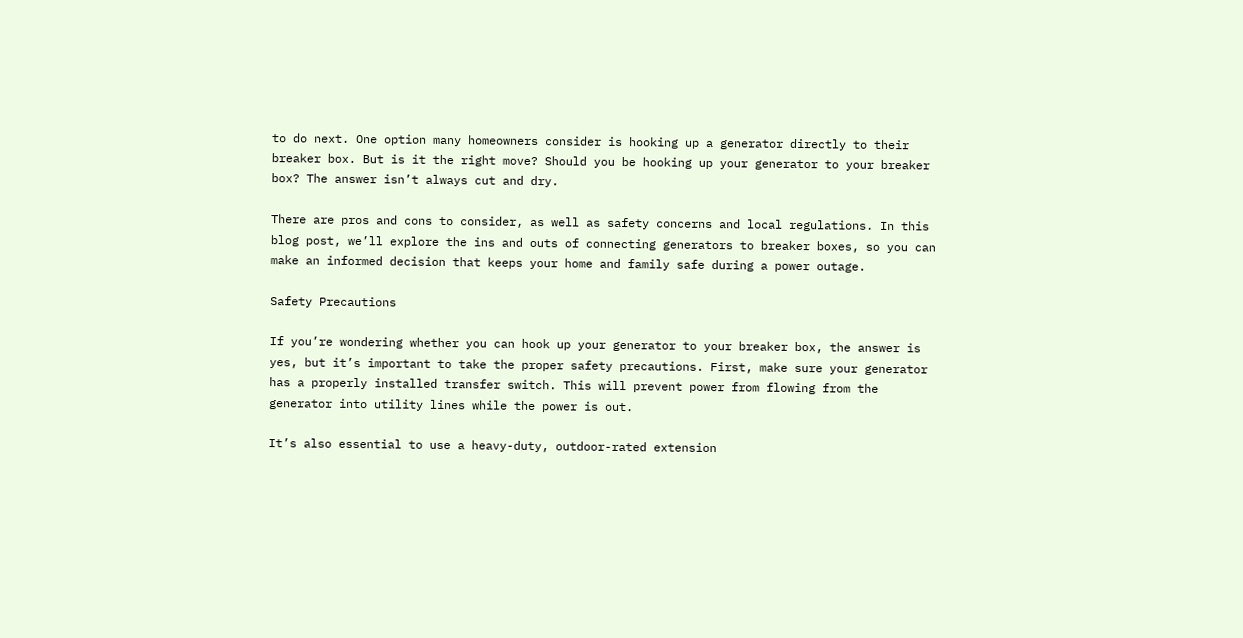to do next. One option many homeowners consider is hooking up a generator directly to their breaker box. But is it the right move? Should you be hooking up your generator to your breaker box? The answer isn’t always cut and dry.

There are pros and cons to consider, as well as safety concerns and local regulations. In this blog post, we’ll explore the ins and outs of connecting generators to breaker boxes, so you can make an informed decision that keeps your home and family safe during a power outage.

Safety Precautions

If you’re wondering whether you can hook up your generator to your breaker box, the answer is yes, but it’s important to take the proper safety precautions. First, make sure your generator has a properly installed transfer switch. This will prevent power from flowing from the generator into utility lines while the power is out.

It’s also essential to use a heavy-duty, outdoor-rated extension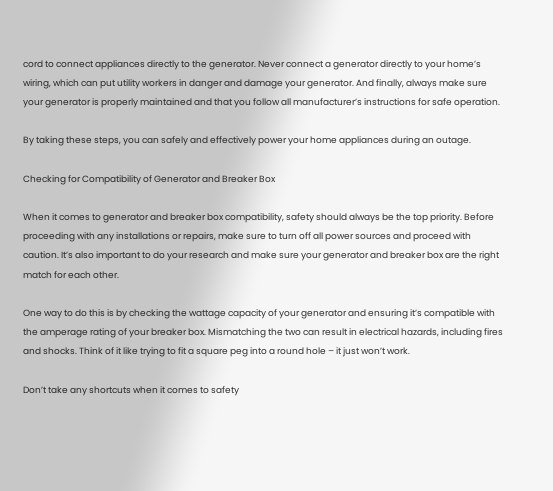cord to connect appliances directly to the generator. Never connect a generator directly to your home’s wiring, which can put utility workers in danger and damage your generator. And finally, always make sure your generator is properly maintained and that you follow all manufacturer’s instructions for safe operation.

By taking these steps, you can safely and effectively power your home appliances during an outage.

Checking for Compatibility of Generator and Breaker Box

When it comes to generator and breaker box compatibility, safety should always be the top priority. Before proceeding with any installations or repairs, make sure to turn off all power sources and proceed with caution. It’s also important to do your research and make sure your generator and breaker box are the right match for each other.

One way to do this is by checking the wattage capacity of your generator and ensuring it’s compatible with the amperage rating of your breaker box. Mismatching the two can result in electrical hazards, including fires and shocks. Think of it like trying to fit a square peg into a round hole – it just won’t work.

Don’t take any shortcuts when it comes to safety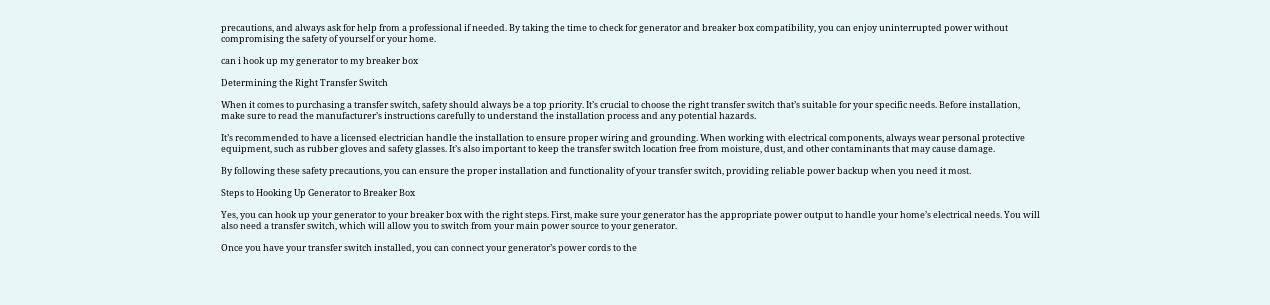precautions, and always ask for help from a professional if needed. By taking the time to check for generator and breaker box compatibility, you can enjoy uninterrupted power without compromising the safety of yourself or your home.

can i hook up my generator to my breaker box

Determining the Right Transfer Switch

When it comes to purchasing a transfer switch, safety should always be a top priority. It’s crucial to choose the right transfer switch that’s suitable for your specific needs. Before installation, make sure to read the manufacturer’s instructions carefully to understand the installation process and any potential hazards.

It’s recommended to have a licensed electrician handle the installation to ensure proper wiring and grounding. When working with electrical components, always wear personal protective equipment, such as rubber gloves and safety glasses. It’s also important to keep the transfer switch location free from moisture, dust, and other contaminants that may cause damage.

By following these safety precautions, you can ensure the proper installation and functionality of your transfer switch, providing reliable power backup when you need it most.

Steps to Hooking Up Generator to Breaker Box

Yes, you can hook up your generator to your breaker box with the right steps. First, make sure your generator has the appropriate power output to handle your home’s electrical needs. You will also need a transfer switch, which will allow you to switch from your main power source to your generator.

Once you have your transfer switch installed, you can connect your generator’s power cords to the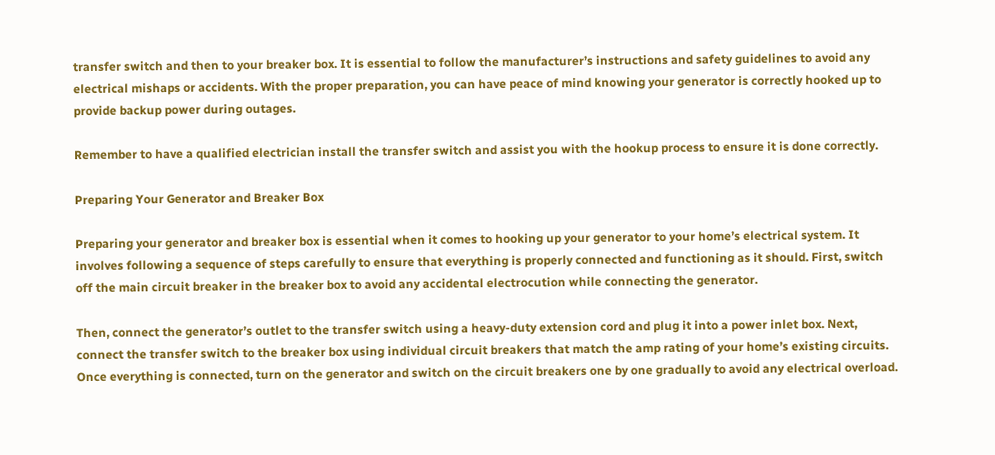transfer switch and then to your breaker box. It is essential to follow the manufacturer’s instructions and safety guidelines to avoid any electrical mishaps or accidents. With the proper preparation, you can have peace of mind knowing your generator is correctly hooked up to provide backup power during outages.

Remember to have a qualified electrician install the transfer switch and assist you with the hookup process to ensure it is done correctly.

Preparing Your Generator and Breaker Box

Preparing your generator and breaker box is essential when it comes to hooking up your generator to your home’s electrical system. It involves following a sequence of steps carefully to ensure that everything is properly connected and functioning as it should. First, switch off the main circuit breaker in the breaker box to avoid any accidental electrocution while connecting the generator.

Then, connect the generator’s outlet to the transfer switch using a heavy-duty extension cord and plug it into a power inlet box. Next, connect the transfer switch to the breaker box using individual circuit breakers that match the amp rating of your home’s existing circuits. Once everything is connected, turn on the generator and switch on the circuit breakers one by one gradually to avoid any electrical overload.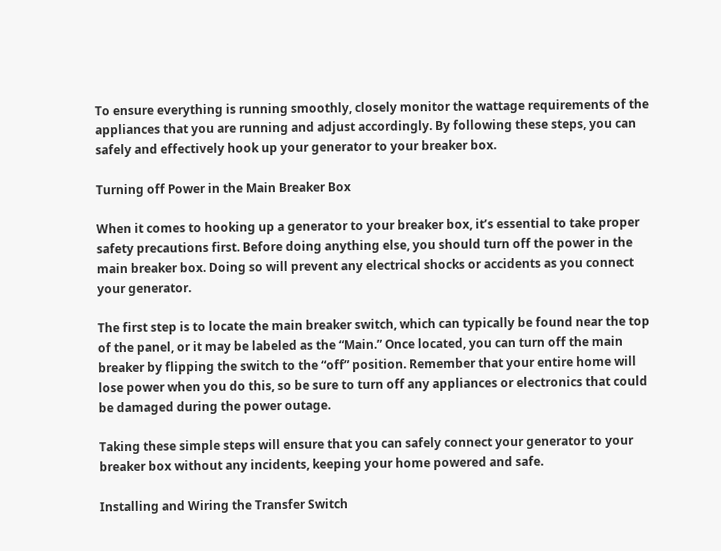To ensure everything is running smoothly, closely monitor the wattage requirements of the appliances that you are running and adjust accordingly. By following these steps, you can safely and effectively hook up your generator to your breaker box.

Turning off Power in the Main Breaker Box

When it comes to hooking up a generator to your breaker box, it’s essential to take proper safety precautions first. Before doing anything else, you should turn off the power in the main breaker box. Doing so will prevent any electrical shocks or accidents as you connect your generator.

The first step is to locate the main breaker switch, which can typically be found near the top of the panel, or it may be labeled as the “Main.” Once located, you can turn off the main breaker by flipping the switch to the “off” position. Remember that your entire home will lose power when you do this, so be sure to turn off any appliances or electronics that could be damaged during the power outage.

Taking these simple steps will ensure that you can safely connect your generator to your breaker box without any incidents, keeping your home powered and safe.

Installing and Wiring the Transfer Switch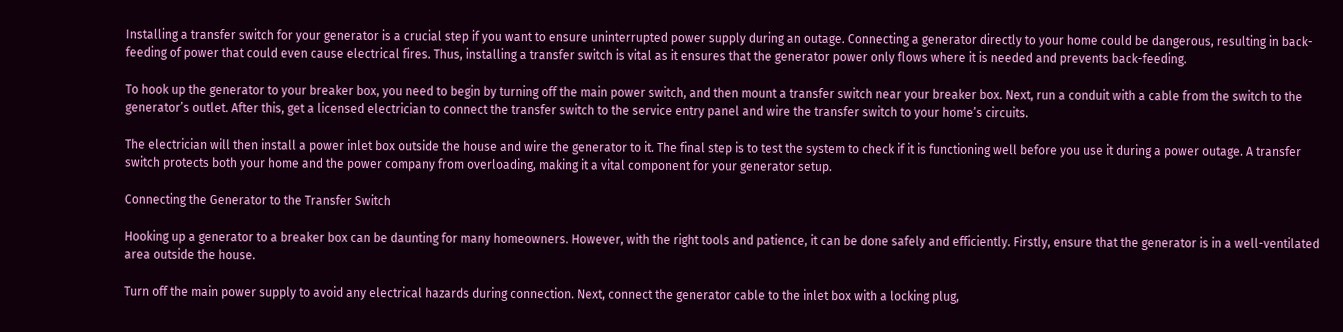Installing a transfer switch for your generator is a crucial step if you want to ensure uninterrupted power supply during an outage. Connecting a generator directly to your home could be dangerous, resulting in back-feeding of power that could even cause electrical fires. Thus, installing a transfer switch is vital as it ensures that the generator power only flows where it is needed and prevents back-feeding.

To hook up the generator to your breaker box, you need to begin by turning off the main power switch, and then mount a transfer switch near your breaker box. Next, run a conduit with a cable from the switch to the generator’s outlet. After this, get a licensed electrician to connect the transfer switch to the service entry panel and wire the transfer switch to your home’s circuits.

The electrician will then install a power inlet box outside the house and wire the generator to it. The final step is to test the system to check if it is functioning well before you use it during a power outage. A transfer switch protects both your home and the power company from overloading, making it a vital component for your generator setup.

Connecting the Generator to the Transfer Switch

Hooking up a generator to a breaker box can be daunting for many homeowners. However, with the right tools and patience, it can be done safely and efficiently. Firstly, ensure that the generator is in a well-ventilated area outside the house.

Turn off the main power supply to avoid any electrical hazards during connection. Next, connect the generator cable to the inlet box with a locking plug,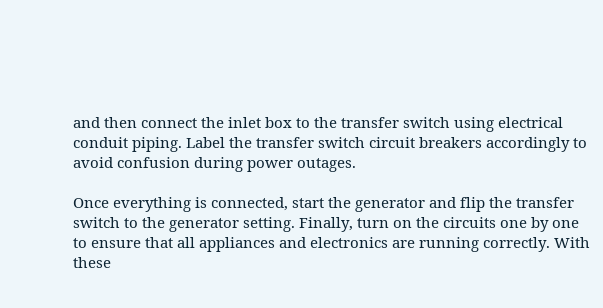and then connect the inlet box to the transfer switch using electrical conduit piping. Label the transfer switch circuit breakers accordingly to avoid confusion during power outages.

Once everything is connected, start the generator and flip the transfer switch to the generator setting. Finally, turn on the circuits one by one to ensure that all appliances and electronics are running correctly. With these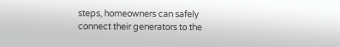steps, homeowners can safely connect their generators to the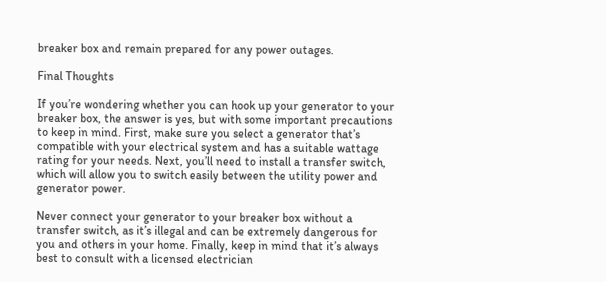breaker box and remain prepared for any power outages.

Final Thoughts

If you’re wondering whether you can hook up your generator to your breaker box, the answer is yes, but with some important precautions to keep in mind. First, make sure you select a generator that’s compatible with your electrical system and has a suitable wattage rating for your needs. Next, you’ll need to install a transfer switch, which will allow you to switch easily between the utility power and generator power.

Never connect your generator to your breaker box without a transfer switch, as it’s illegal and can be extremely dangerous for you and others in your home. Finally, keep in mind that it’s always best to consult with a licensed electrician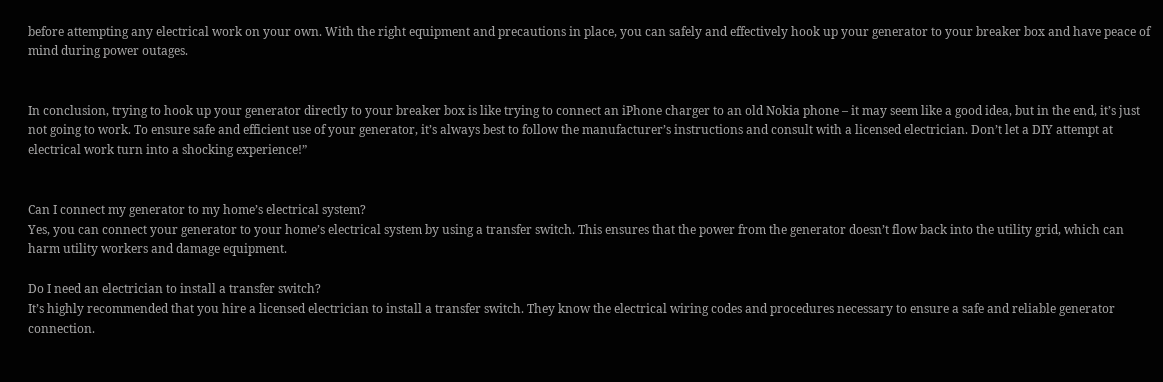before attempting any electrical work on your own. With the right equipment and precautions in place, you can safely and effectively hook up your generator to your breaker box and have peace of mind during power outages.


In conclusion, trying to hook up your generator directly to your breaker box is like trying to connect an iPhone charger to an old Nokia phone – it may seem like a good idea, but in the end, it’s just not going to work. To ensure safe and efficient use of your generator, it’s always best to follow the manufacturer’s instructions and consult with a licensed electrician. Don’t let a DIY attempt at electrical work turn into a shocking experience!”


Can I connect my generator to my home’s electrical system?
Yes, you can connect your generator to your home’s electrical system by using a transfer switch. This ensures that the power from the generator doesn’t flow back into the utility grid, which can harm utility workers and damage equipment.

Do I need an electrician to install a transfer switch?
It’s highly recommended that you hire a licensed electrician to install a transfer switch. They know the electrical wiring codes and procedures necessary to ensure a safe and reliable generator connection.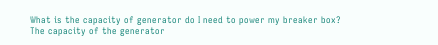What is the capacity of generator do I need to power my breaker box?
The capacity of the generator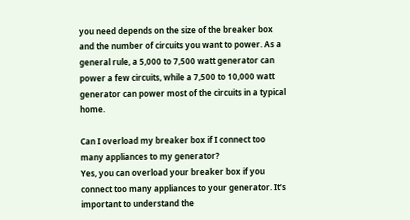you need depends on the size of the breaker box and the number of circuits you want to power. As a general rule, a 5,000 to 7,500 watt generator can power a few circuits, while a 7,500 to 10,000 watt generator can power most of the circuits in a typical home.

Can I overload my breaker box if I connect too many appliances to my generator?
Yes, you can overload your breaker box if you connect too many appliances to your generator. It’s important to understand the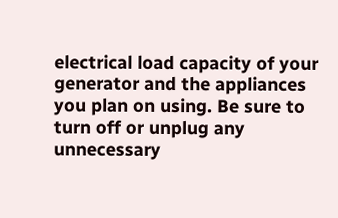electrical load capacity of your generator and the appliances you plan on using. Be sure to turn off or unplug any unnecessary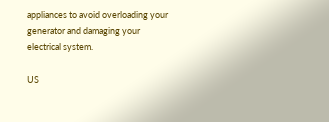appliances to avoid overloading your generator and damaging your electrical system.

US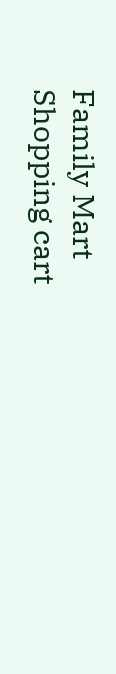Family Mart
Shopping cart